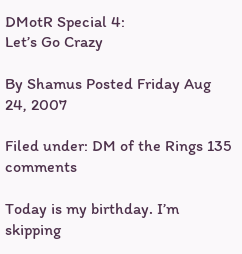DMotR Special 4:
Let’s Go Crazy

By Shamus Posted Friday Aug 24, 2007

Filed under: DM of the Rings 135 comments

Today is my birthday. I’m skipping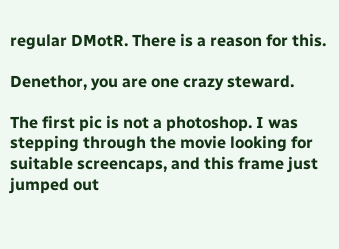regular DMotR. There is a reason for this.

Denethor, you are one crazy steward.

The first pic is not a photoshop. I was stepping through the movie looking for suitable screencaps, and this frame just jumped out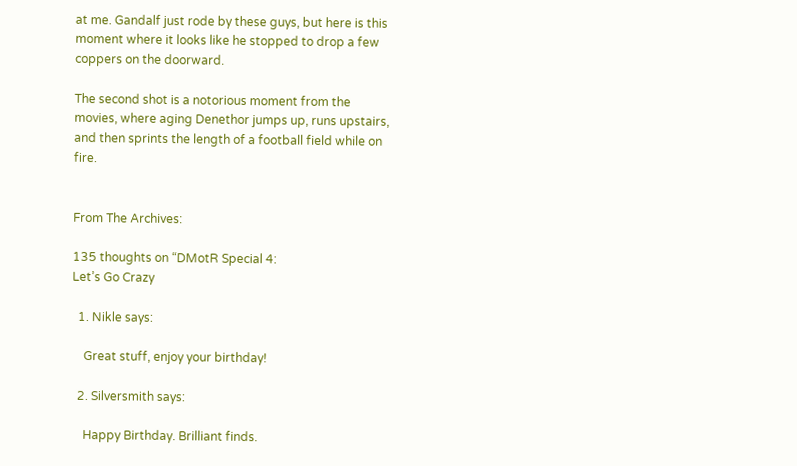at me. Gandalf just rode by these guys, but here is this moment where it looks like he stopped to drop a few coppers on the doorward.

The second shot is a notorious moment from the movies, where aging Denethor jumps up, runs upstairs, and then sprints the length of a football field while on fire.


From The Archives:

135 thoughts on “DMotR Special 4:
Let’s Go Crazy

  1. Nikle says:

    Great stuff, enjoy your birthday!

  2. Silversmith says:

    Happy Birthday. Brilliant finds.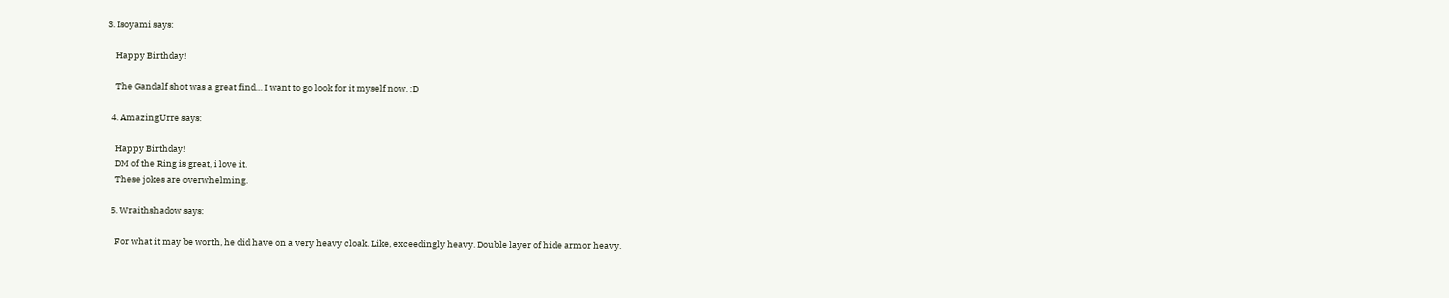3. Isoyami says:

    Happy Birthday!

    The Gandalf shot was a great find… I want to go look for it myself now. :D

  4. AmazingUrre says:

    Happy Birthday!
    DM of the Ring is great, i love it.
    These jokes are overwhelming.

  5. Wraithshadow says:

    For what it may be worth, he did have on a very heavy cloak. Like, exceedingly heavy. Double layer of hide armor heavy.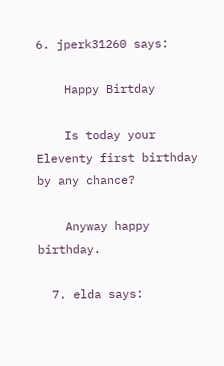6. jperk31260 says:

    Happy Birtday

    Is today your Eleventy first birthday by any chance?

    Anyway happy birthday.

  7. elda says: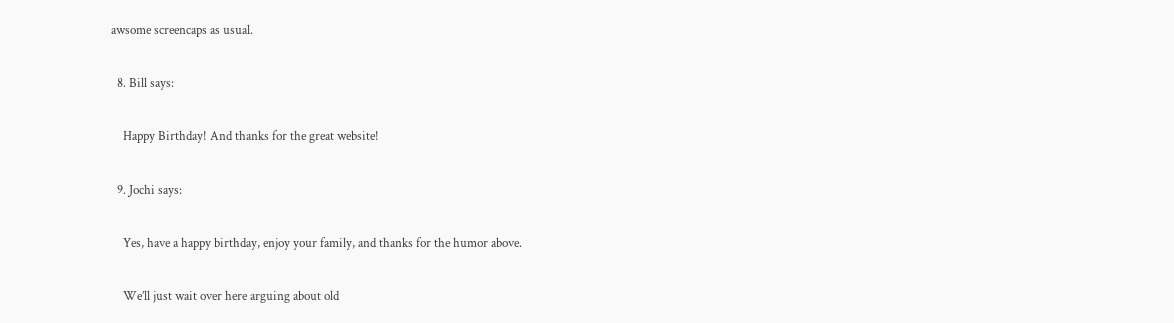awsome screencaps as usual.

  8. Bill says:

    Happy Birthday! And thanks for the great website!

  9. Jochi says:

    Yes, have a happy birthday, enjoy your family, and thanks for the humor above.

    We’ll just wait over here arguing about old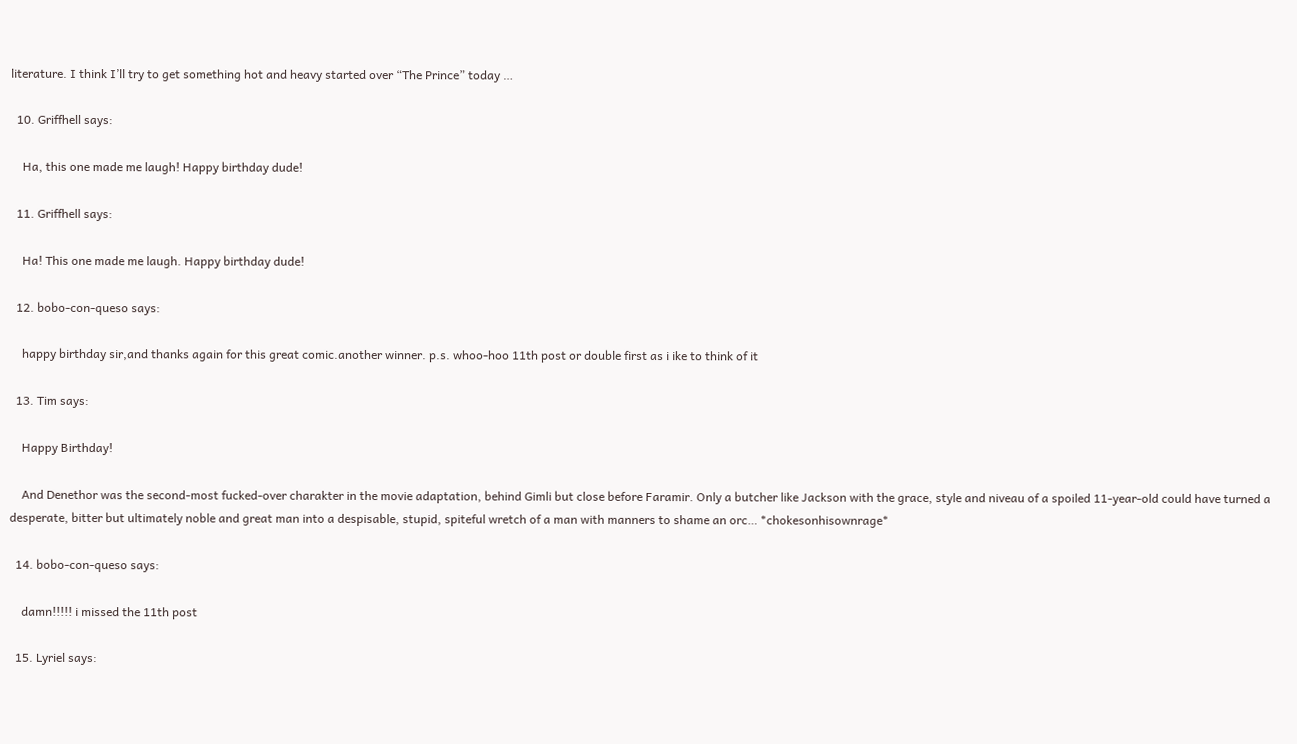literature. I think I’ll try to get something hot and heavy started over “The Prince” today …

  10. Griffhell says:

    Ha, this one made me laugh! Happy birthday dude!

  11. Griffhell says:

    Ha! This one made me laugh. Happy birthday dude!

  12. bobo-con-queso says:

    happy birthday sir,and thanks again for this great comic.another winner. p.s. whoo-hoo 11th post or double first as i ike to think of it

  13. Tim says:

    Happy Birthday!

    And Denethor was the second-most fucked-over charakter in the movie adaptation, behind Gimli but close before Faramir. Only a butcher like Jackson with the grace, style and niveau of a spoiled 11-year-old could have turned a desperate, bitter but ultimately noble and great man into a despisable, stupid, spiteful wretch of a man with manners to shame an orc… *chokesonhisownrage*

  14. bobo-con-queso says:

    damn!!!!! i missed the 11th post

  15. Lyriel says: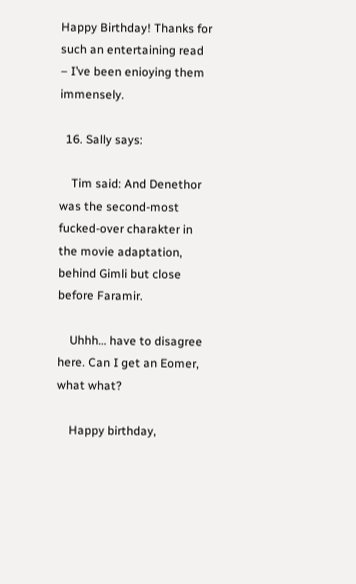Happy Birthday! Thanks for such an entertaining read – I’ve been enioying them immensely.

  16. Sally says:

    Tim said: And Denethor was the second-most fucked-over charakter in the movie adaptation, behind Gimli but close before Faramir.

    Uhhh… have to disagree here. Can I get an Eomer, what what?

    Happy birthday,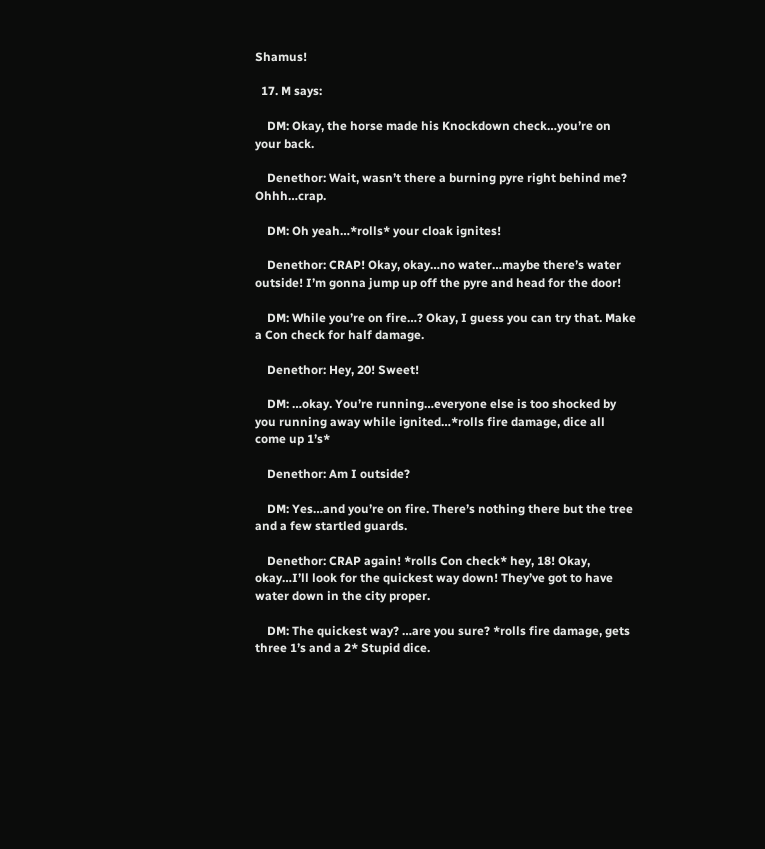Shamus!

  17. M says:

    DM: Okay, the horse made his Knockdown check…you’re on your back.

    Denethor: Wait, wasn’t there a burning pyre right behind me? Ohhh…crap.

    DM: Oh yeah…*rolls* your cloak ignites!

    Denethor: CRAP! Okay, okay…no water…maybe there’s water outside! I’m gonna jump up off the pyre and head for the door!

    DM: While you’re on fire…? Okay, I guess you can try that. Make a Con check for half damage.

    Denethor: Hey, 20! Sweet!

    DM: …okay. You’re running…everyone else is too shocked by you running away while ignited…*rolls fire damage, dice all come up 1’s*

    Denethor: Am I outside?

    DM: Yes…and you’re on fire. There’s nothing there but the tree and a few startled guards.

    Denethor: CRAP again! *rolls Con check* hey, 18! Okay, okay…I’ll look for the quickest way down! They’ve got to have water down in the city proper.

    DM: The quickest way? …are you sure? *rolls fire damage, gets three 1’s and a 2* Stupid dice.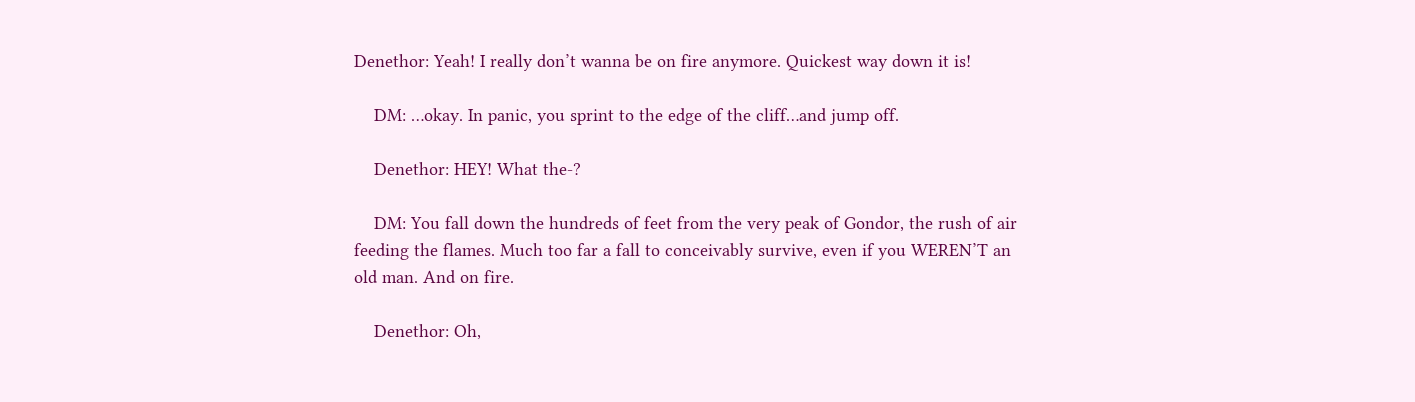Denethor: Yeah! I really don’t wanna be on fire anymore. Quickest way down it is!

    DM: …okay. In panic, you sprint to the edge of the cliff…and jump off.

    Denethor: HEY! What the-?

    DM: You fall down the hundreds of feet from the very peak of Gondor, the rush of air feeding the flames. Much too far a fall to conceivably survive, even if you WEREN’T an old man. And on fire.

    Denethor: Oh,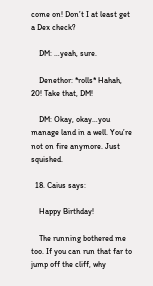come on! Don’t I at least get a Dex check?

    DM: …yeah, sure.

    Denethor: *rolls* Hahah, 20! Take that, DM!

    DM: Okay, okay…you manage land in a well. You’re not on fire anymore. Just squished.

  18. Caius says:

    Happy Birthday!

    The running bothered me too. If you can run that far to jump off the cliff, why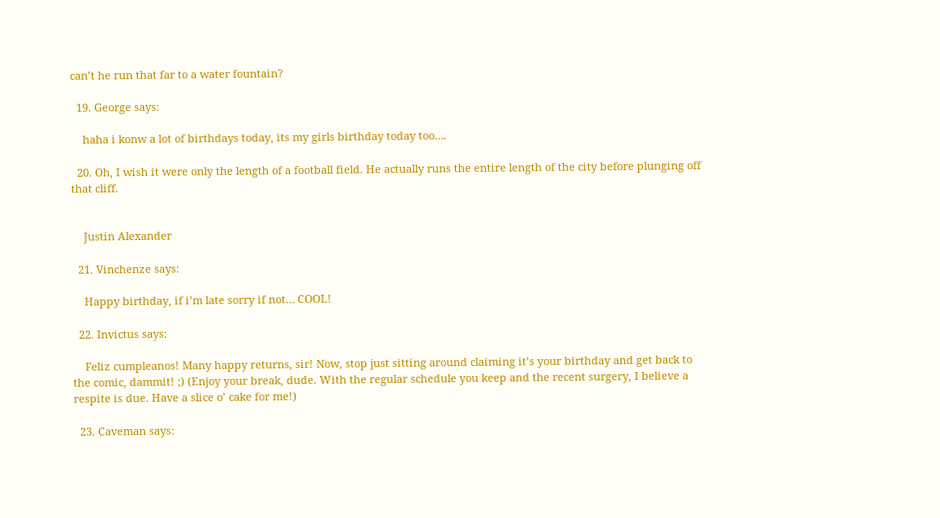can’t he run that far to a water fountain?

  19. George says:

    haha i konw a lot of birthdays today, its my girls birthday today too….

  20. Oh, I wish it were only the length of a football field. He actually runs the entire length of the city before plunging off that cliff.


    Justin Alexander

  21. Vinchenze says:

    Happy birthday, if i’m late sorry if not… COOL!

  22. Invictus says:

    Feliz cumpleanos! Many happy returns, sir! Now, stop just sitting around claiming it’s your birthday and get back to the comic, dammit! ;) (Enjoy your break, dude. With the regular schedule you keep and the recent surgery, I believe a respite is due. Have a slice o’ cake for me!)

  23. Caveman says: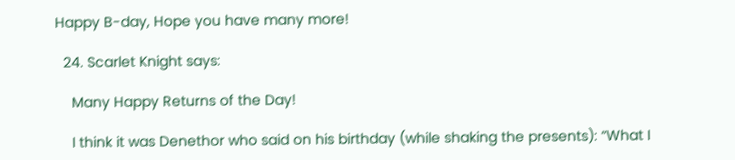Happy B-day, Hope you have many more!

  24. Scarlet Knight says:

    Many Happy Returns of the Day!

    I think it was Denethor who said on his birthday (while shaking the presents): “What I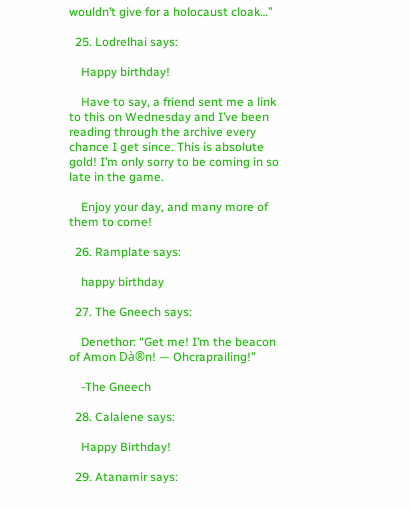wouldn’t give for a holocaust cloak…”

  25. Lodrelhai says:

    Happy birthday!

    Have to say, a friend sent me a link to this on Wednesday and I’ve been reading through the archive every chance I get since. This is absolute gold! I’m only sorry to be coming in so late in the game.

    Enjoy your day, and many more of them to come!

  26. Ramplate says:

    happy birthday

  27. The Gneech says:

    Denethor: “Get me! I’m the beacon of Amon Dà®n! — Ohcraprailing!”

    -The Gneech

  28. Calalene says:

    Happy Birthday!

  29. Atanamir says: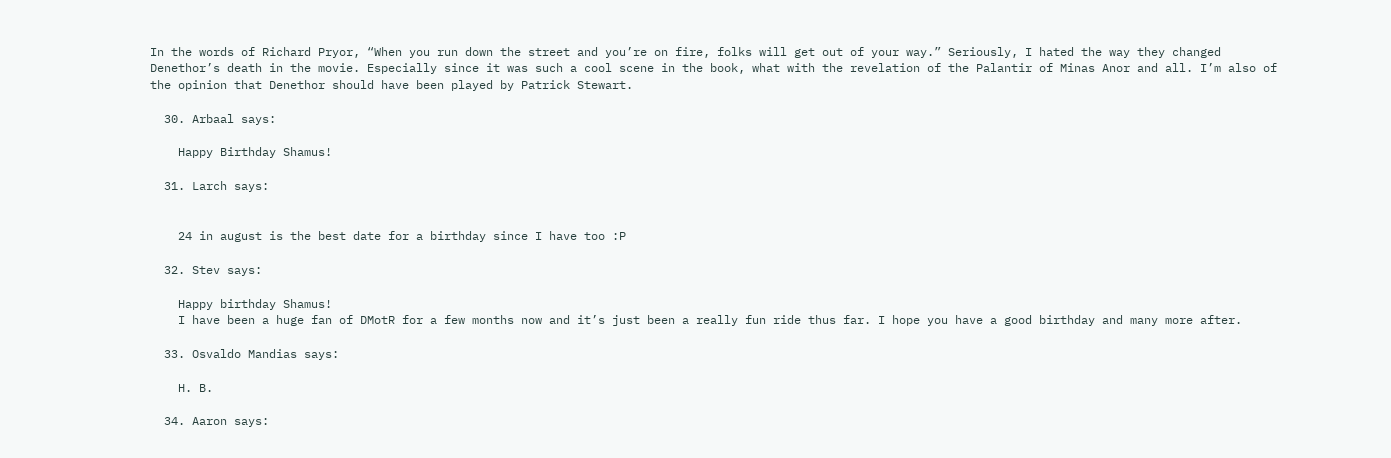In the words of Richard Pryor, “When you run down the street and you’re on fire, folks will get out of your way.” Seriously, I hated the way they changed Denethor’s death in the movie. Especially since it was such a cool scene in the book, what with the revelation of the Palantir of Minas Anor and all. I’m also of the opinion that Denethor should have been played by Patrick Stewart.

  30. Arbaal says:

    Happy Birthday Shamus!

  31. Larch says:


    24 in august is the best date for a birthday since I have too :P

  32. Stev says:

    Happy birthday Shamus!
    I have been a huge fan of DMotR for a few months now and it’s just been a really fun ride thus far. I hope you have a good birthday and many more after.

  33. Osvaldo Mandias says:

    H. B.

  34. Aaron says: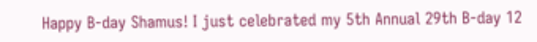Happy B-day Shamus! I just celebrated my 5th Annual 29th B-day 12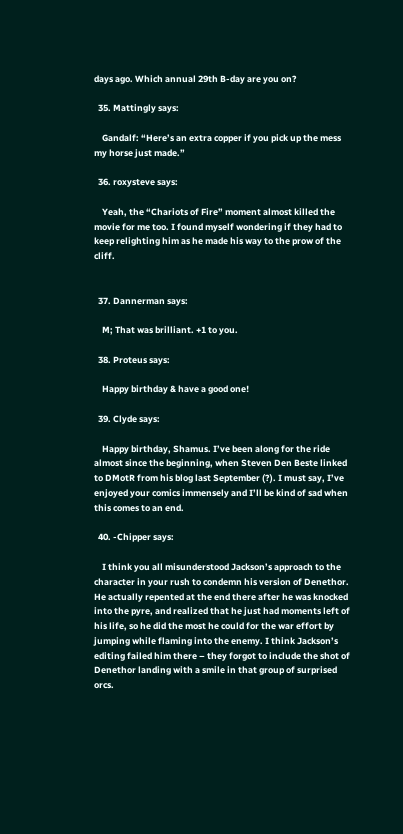days ago. Which annual 29th B-day are you on?

  35. Mattingly says:

    Gandalf: “Here’s an extra copper if you pick up the mess my horse just made.”

  36. roxysteve says:

    Yeah, the “Chariots of Fire” moment almost killed the movie for me too. I found myself wondering if they had to keep relighting him as he made his way to the prow of the cliff.


  37. Dannerman says:

    M; That was brilliant. +1 to you.

  38. Proteus says:

    Happy birthday & have a good one!

  39. Clyde says:

    Happy birthday, Shamus. I’ve been along for the ride almost since the beginning, when Steven Den Beste linked to DMotR from his blog last September (?). I must say, I’ve enjoyed your comics immensely and I’ll be kind of sad when this comes to an end.

  40. -Chipper says:

    I think you all misunderstood Jackson’s approach to the character in your rush to condemn his version of Denethor. He actually repented at the end there after he was knocked into the pyre, and realized that he just had moments left of his life, so he did the most he could for the war effort by jumping while flaming into the enemy. I think Jackson’s editing failed him there – they forgot to include the shot of Denethor landing with a smile in that group of surprised orcs.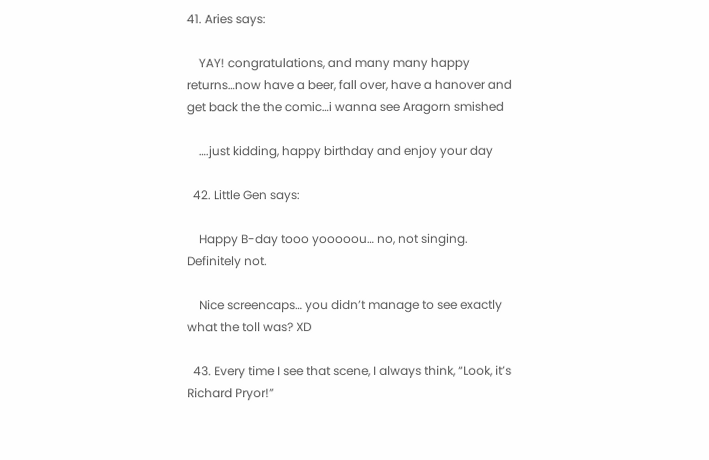41. Aries says:

    YAY! congratulations, and many many happy returns…now have a beer, fall over, have a hanover and get back the the comic…i wanna see Aragorn smished

    ….just kidding, happy birthday and enjoy your day

  42. Little Gen says:

    Happy B-day tooo yooooou… no, not singing. Definitely not.

    Nice screencaps… you didn’t manage to see exactly what the toll was? XD

  43. Every time I see that scene, I always think, “Look, it’s Richard Pryor!”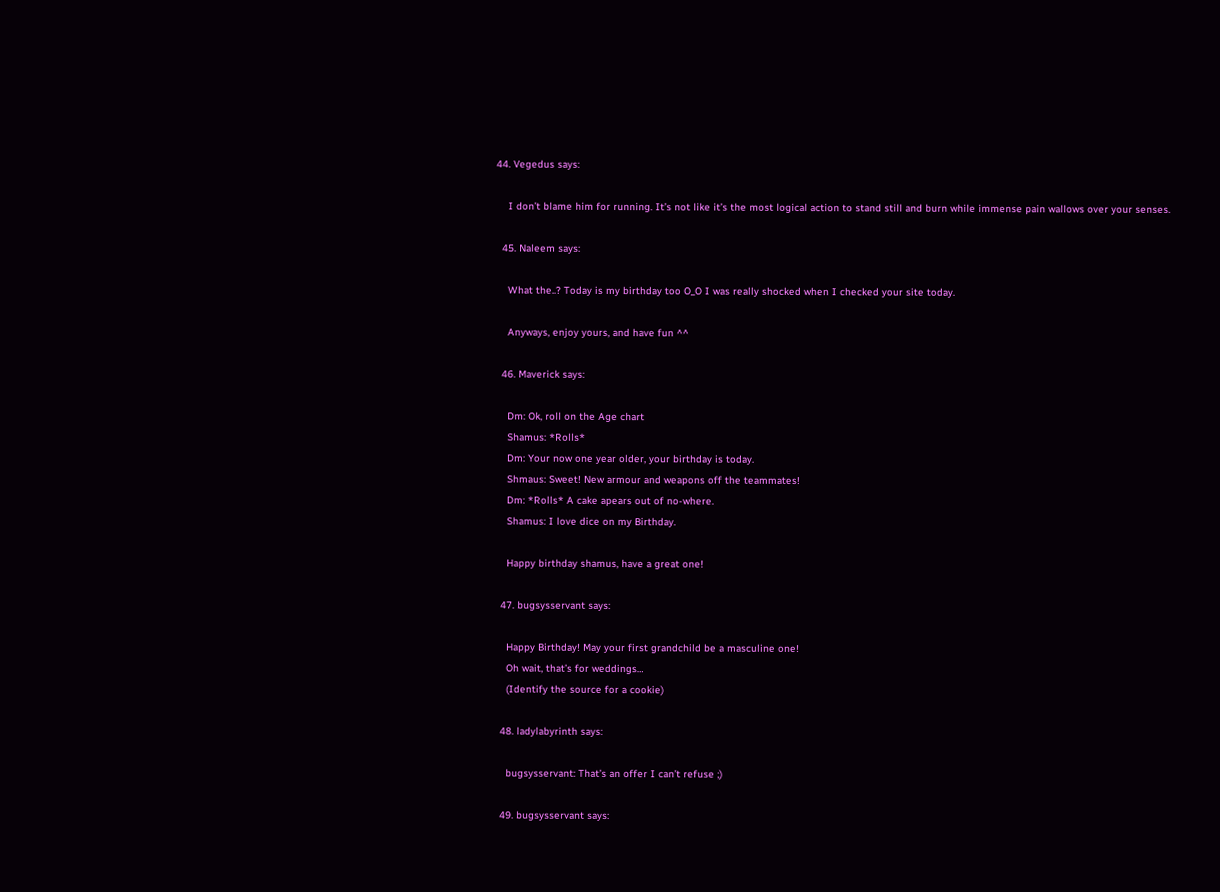44. Vegedus says:

    I don’t blame him for running. It’s not like it’s the most logical action to stand still and burn while immense pain wallows over your senses.

  45. Naleem says:

    What the..? Today is my birthday too O_O I was really shocked when I checked your site today.

    Anyways, enjoy yours, and have fun ^^

  46. Maverick says:

    Dm: Ok, roll on the Age chart
    Shamus: *Rolls*
    Dm: Your now one year older, your birthday is today.
    Shmaus: Sweet! New armour and weapons off the teammates!
    Dm: *Rolls* A cake apears out of no-where.
    Shamus: I love dice on my Birthday.

    Happy birthday shamus, have a great one!

  47. bugsysservant says:

    Happy Birthday! May your first grandchild be a masculine one!
    Oh wait, that’s for weddings…
    (Identify the source for a cookie)

  48. ladylabyrinth says:

    bugsysservant: That’s an offer I can’t refuse ;)

  49. bugsysservant says: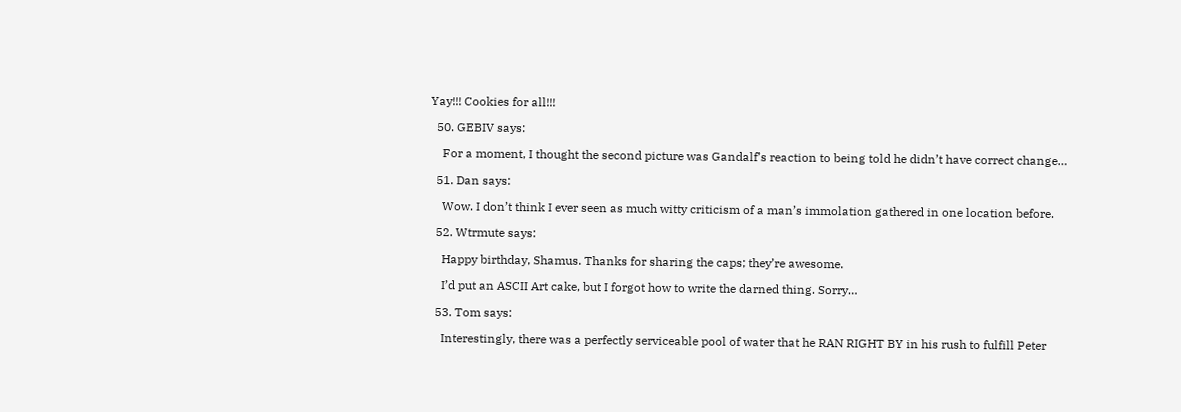Yay!!! Cookies for all!!!

  50. GEBIV says:

    For a moment, I thought the second picture was Gandalf’s reaction to being told he didn’t have correct change…

  51. Dan says:

    Wow. I don’t think I ever seen as much witty criticism of a man’s immolation gathered in one location before.

  52. Wtrmute says:

    Happy birthday, Shamus. Thanks for sharing the caps; they’re awesome.

    I’d put an ASCII Art cake, but I forgot how to write the darned thing. Sorry…

  53. Tom says:

    Interestingly, there was a perfectly serviceable pool of water that he RAN RIGHT BY in his rush to fulfill Peter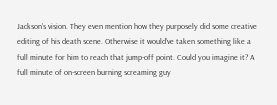Jackson’s vision. They even mention how they purposely did some creative editing of his death scene. Otherwise it would’ve taken something like a full minute for him to reach that jump-off point. Could you imagine it? A full minute of on-screen burning screaming guy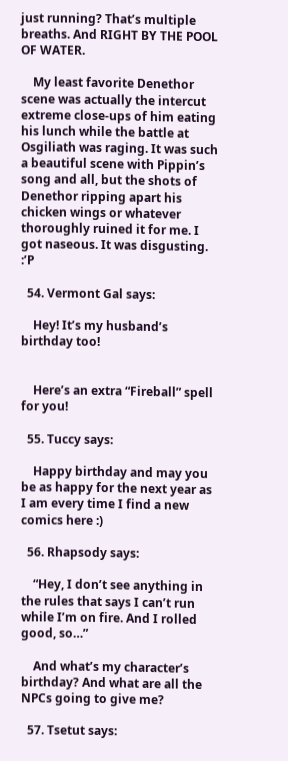just running? That’s multiple breaths. And RIGHT BY THE POOL OF WATER.

    My least favorite Denethor scene was actually the intercut extreme close-ups of him eating his lunch while the battle at Osgiliath was raging. It was such a beautiful scene with Pippin’s song and all, but the shots of Denethor ripping apart his chicken wings or whatever thoroughly ruined it for me. I got naseous. It was disgusting. :’P

  54. Vermont Gal says:

    Hey! It’s my husband’s birthday too!


    Here’s an extra “Fireball” spell for you!

  55. Tuccy says:

    Happy birthday and may you be as happy for the next year as I am every time I find a new comics here :)

  56. Rhapsody says:

    “Hey, I don’t see anything in the rules that says I can’t run while I’m on fire. And I rolled good, so…”

    And what’s my character’s birthday? And what are all the NPCs going to give me?

  57. Tsetut says: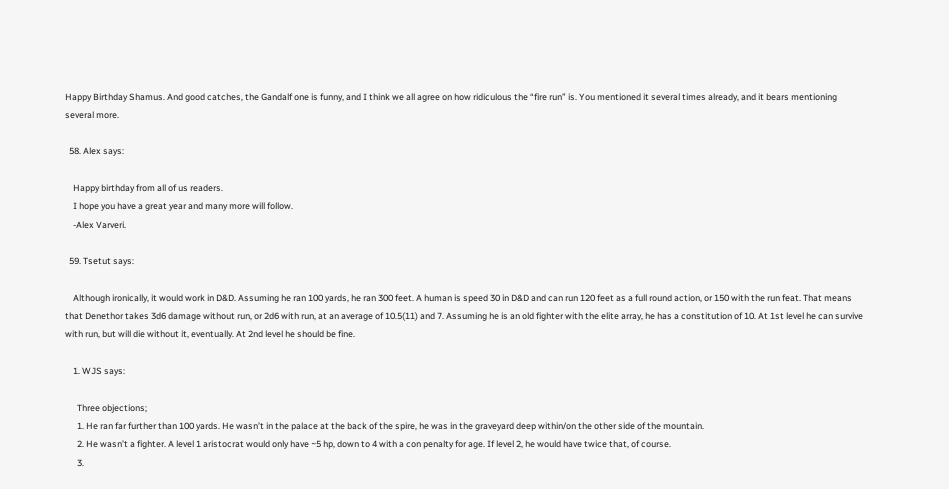Happy Birthday Shamus. And good catches, the Gandalf one is funny, and I think we all agree on how ridiculous the “fire run” is. You mentioned it several times already, and it bears mentioning several more.

  58. Alex says:

    Happy birthday from all of us readers.
    I hope you have a great year and many more will follow.
    -Alex Varveri.

  59. Tsetut says:

    Although ironically, it would work in D&D. Assuming he ran 100 yards, he ran 300 feet. A human is speed 30 in D&D and can run 120 feet as a full round action, or 150 with the run feat. That means that Denethor takes 3d6 damage without run, or 2d6 with run, at an average of 10.5(11) and 7. Assuming he is an old fighter with the elite array, he has a constitution of 10. At 1st level he can survive with run, but will die without it, eventually. At 2nd level he should be fine.

    1. WJS says:

      Three objections;
      1. He ran far further than 100 yards. He wasn’t in the palace at the back of the spire, he was in the graveyard deep within/on the other side of the mountain.
      2. He wasn’t a fighter. A level 1 aristocrat would only have ~5 hp, down to 4 with a con penalty for age. If level 2, he would have twice that, of course.
      3.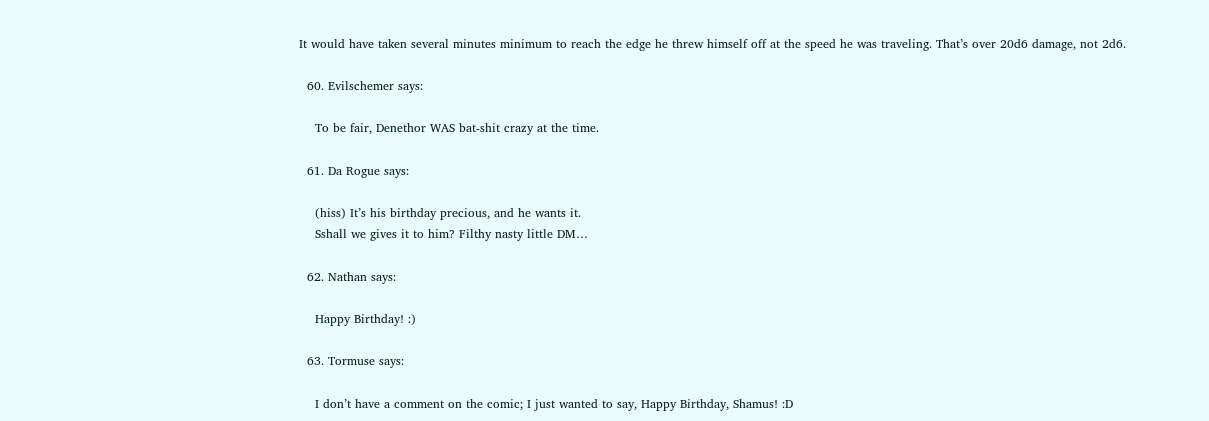It would have taken several minutes minimum to reach the edge he threw himself off at the speed he was traveling. That’s over 20d6 damage, not 2d6.

  60. Evilschemer says:

    To be fair, Denethor WAS bat-shit crazy at the time.

  61. Da Rogue says:

    (hiss) It’s his birthday precious, and he wants it.
    Sshall we gives it to him? Filthy nasty little DM…

  62. Nathan says:

    Happy Birthday! :)

  63. Tormuse says:

    I don’t have a comment on the comic; I just wanted to say, Happy Birthday, Shamus! :D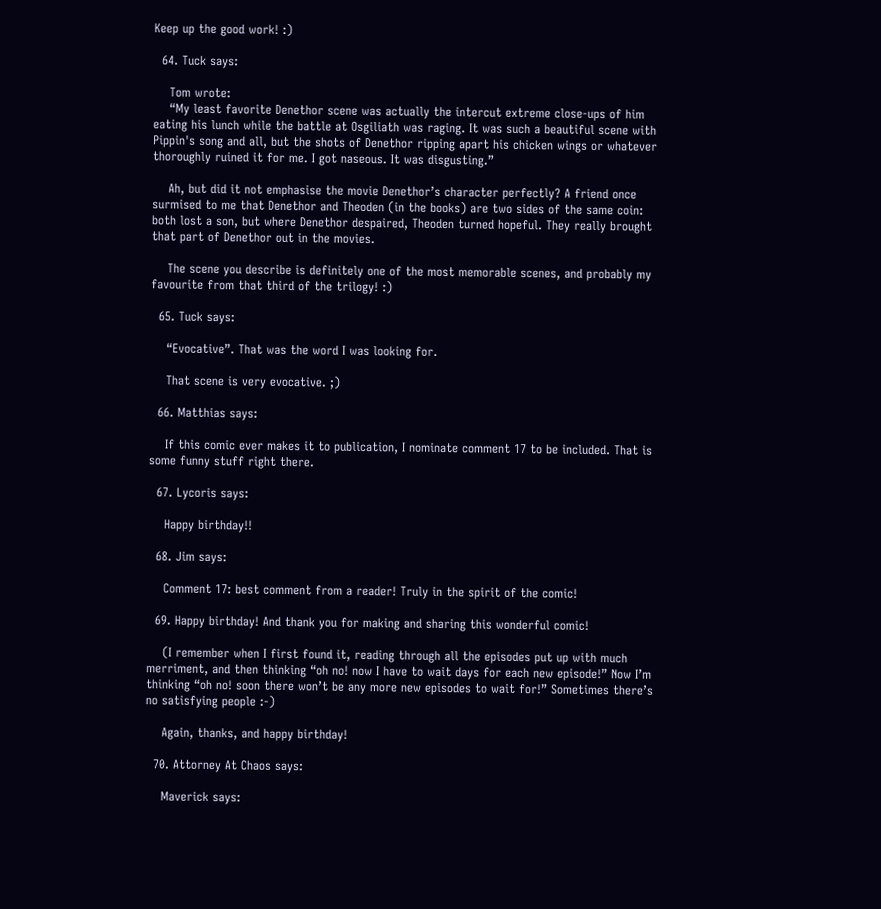Keep up the good work! :)

  64. Tuck says:

    Tom wrote:
    “My least favorite Denethor scene was actually the intercut extreme close-ups of him eating his lunch while the battle at Osgiliath was raging. It was such a beautiful scene with Pippin's song and all, but the shots of Denethor ripping apart his chicken wings or whatever thoroughly ruined it for me. I got naseous. It was disgusting.”

    Ah, but did it not emphasise the movie Denethor’s character perfectly? A friend once surmised to me that Denethor and Theoden (in the books) are two sides of the same coin: both lost a son, but where Denethor despaired, Theoden turned hopeful. They really brought that part of Denethor out in the movies.

    The scene you describe is definitely one of the most memorable scenes, and probably my favourite from that third of the trilogy! :)

  65. Tuck says:

    “Evocative”. That was the word I was looking for.

    That scene is very evocative. ;)

  66. Matthias says:

    If this comic ever makes it to publication, I nominate comment 17 to be included. That is some funny stuff right there.

  67. Lycoris says:

    Happy birthday!!

  68. Jim says:

    Comment 17: best comment from a reader! Truly in the spirit of the comic!

  69. Happy birthday! And thank you for making and sharing this wonderful comic!

    (I remember when I first found it, reading through all the episodes put up with much merriment, and then thinking “oh no! now I have to wait days for each new episode!” Now I’m thinking “oh no! soon there won’t be any more new episodes to wait for!” Sometimes there’s no satisfying people :-)

    Again, thanks, and happy birthday!

  70. Attorney At Chaos says:

    Maverick says: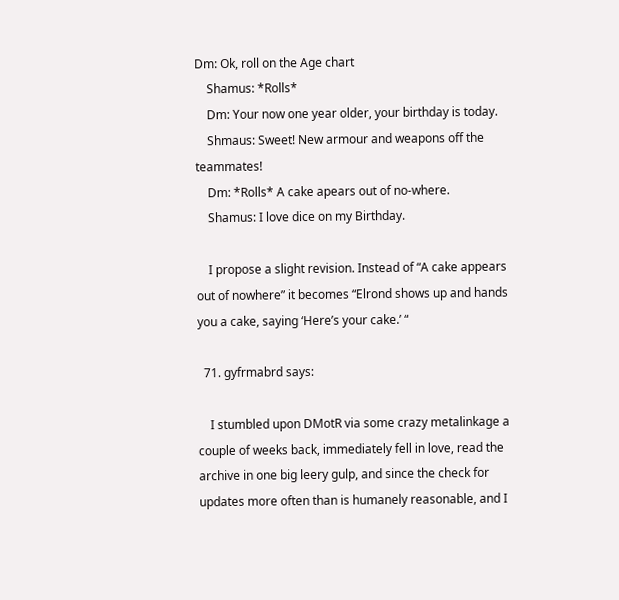Dm: Ok, roll on the Age chart
    Shamus: *Rolls*
    Dm: Your now one year older, your birthday is today.
    Shmaus: Sweet! New armour and weapons off the teammates!
    Dm: *Rolls* A cake apears out of no-where.
    Shamus: I love dice on my Birthday.

    I propose a slight revision. Instead of “A cake appears out of nowhere” it becomes “Elrond shows up and hands you a cake, saying ‘Here’s your cake.’ “

  71. gyfrmabrd says:

    I stumbled upon DMotR via some crazy metalinkage a couple of weeks back, immediately fell in love, read the archive in one big leery gulp, and since the check for updates more often than is humanely reasonable, and I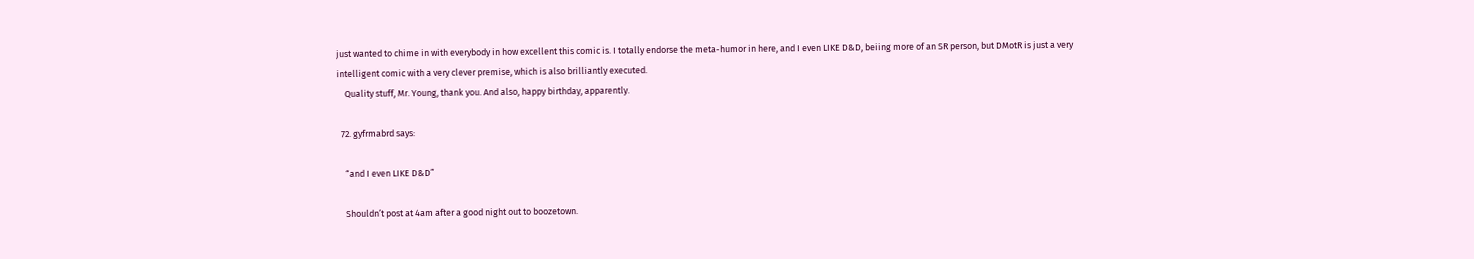just wanted to chime in with everybody in how excellent this comic is. I totally endorse the meta-humor in here, and I even LIKE D&D, beiing more of an SR person, but DMotR is just a very intelligent comic with a very clever premise, which is also brilliantly executed.
    Quality stuff, Mr. Young, thank you. And also, happy birthday, apparently.

  72. gyfrmabrd says:

    “and I even LIKE D&D”

    Shouldn’t post at 4am after a good night out to boozetown.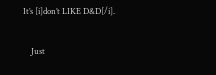It’s [i]don’t LIKE D&D[/i].

    Just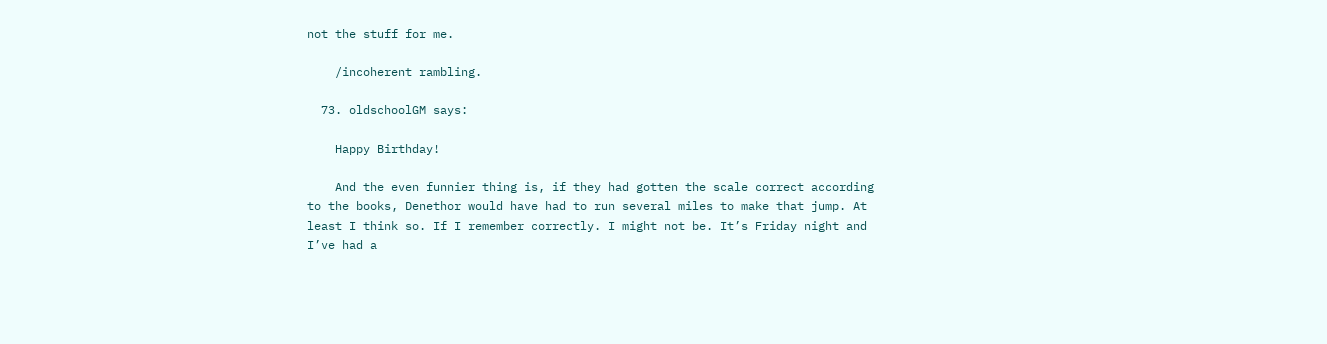not the stuff for me.

    /incoherent rambling.

  73. oldschoolGM says:

    Happy Birthday!

    And the even funnier thing is, if they had gotten the scale correct according to the books, Denethor would have had to run several miles to make that jump. At least I think so. If I remember correctly. I might not be. It’s Friday night and I’ve had a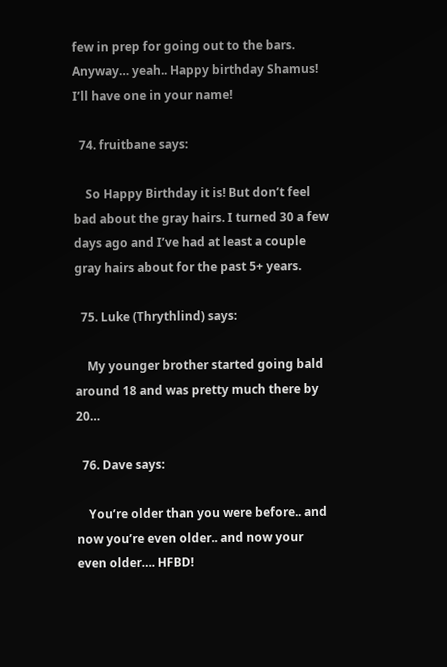few in prep for going out to the bars. Anyway… yeah.. Happy birthday Shamus! I’ll have one in your name!

  74. fruitbane says:

    So Happy Birthday it is! But don’t feel bad about the gray hairs. I turned 30 a few days ago and I’ve had at least a couple gray hairs about for the past 5+ years.

  75. Luke (Thrythlind) says:

    My younger brother started going bald around 18 and was pretty much there by 20…

  76. Dave says:

    You’re older than you were before.. and now you’re even older.. and now your even older…. HFBD!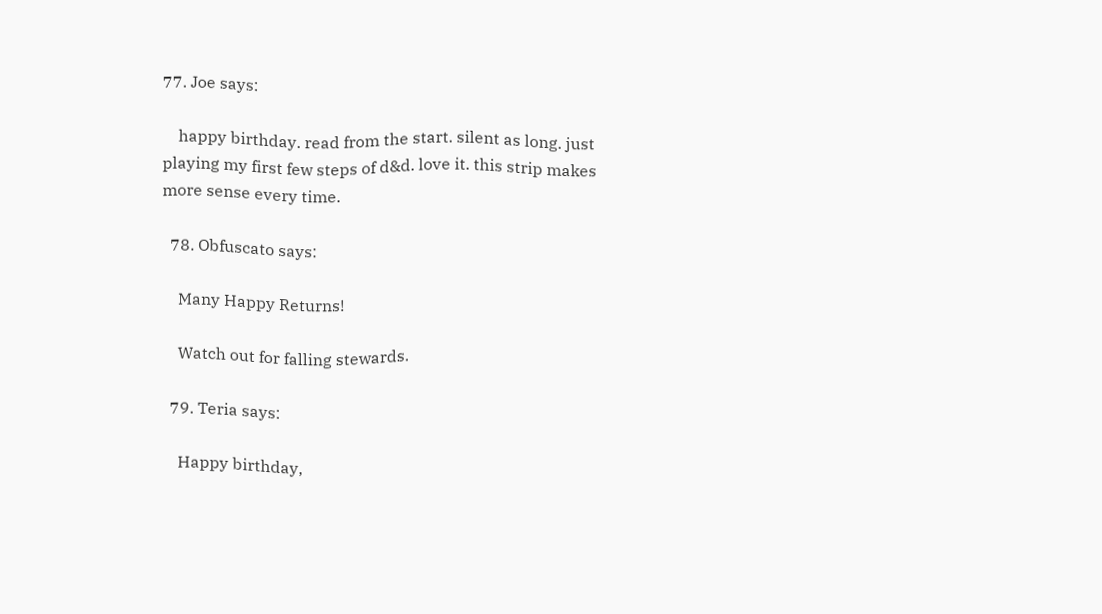77. Joe says:

    happy birthday. read from the start. silent as long. just playing my first few steps of d&d. love it. this strip makes more sense every time.

  78. Obfuscato says:

    Many Happy Returns!

    Watch out for falling stewards.

  79. Teria says:

    Happy birthday,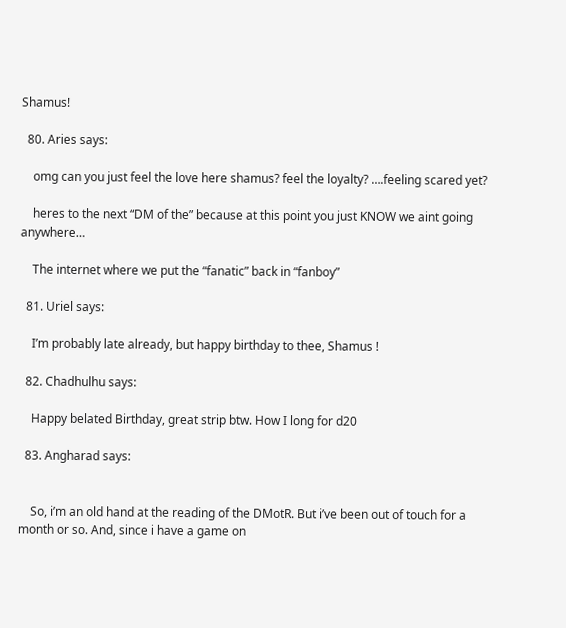Shamus!

  80. Aries says:

    omg can you just feel the love here shamus? feel the loyalty? ….feeling scared yet?

    heres to the next “DM of the” because at this point you just KNOW we aint going anywhere…

    The internet where we put the “fanatic” back in “fanboy”

  81. Uriel says:

    I’m probably late already, but happy birthday to thee, Shamus !

  82. Chadhulhu says:

    Happy belated Birthday, great strip btw. How I long for d20

  83. Angharad says:


    So, i’m an old hand at the reading of the DMotR. But i’ve been out of touch for a month or so. And, since i have a game on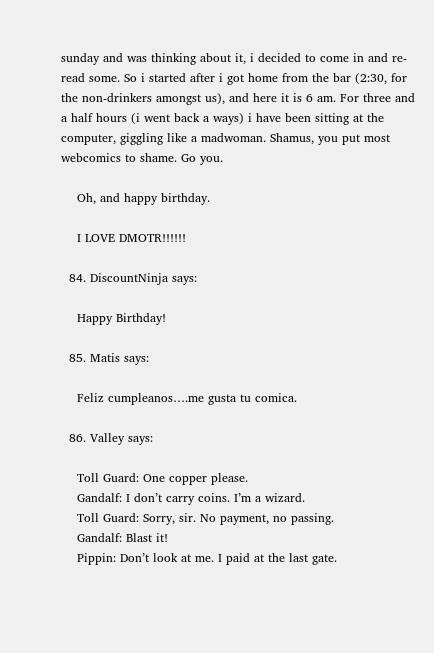sunday and was thinking about it, i decided to come in and re-read some. So i started after i got home from the bar (2:30, for the non-drinkers amongst us), and here it is 6 am. For three and a half hours (i went back a ways) i have been sitting at the computer, giggling like a madwoman. Shamus, you put most webcomics to shame. Go you.

    Oh, and happy birthday.

    I LOVE DMOTR!!!!!!

  84. DiscountNinja says:

    Happy Birthday!

  85. Matis says:

    Feliz cumpleanos….me gusta tu comica.

  86. Valley says:

    Toll Guard: One copper please.
    Gandalf: I don’t carry coins. I’m a wizard.
    Toll Guard: Sorry, sir. No payment, no passing.
    Gandalf: Blast it!
    Pippin: Don’t look at me. I paid at the last gate.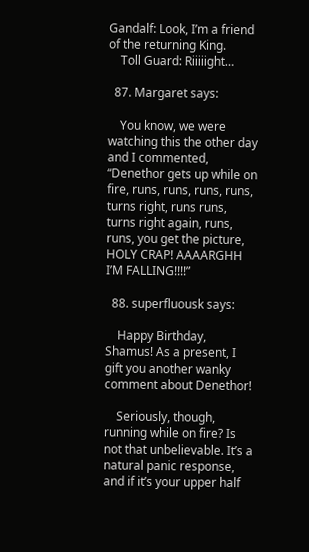Gandalf: Look, I’m a friend of the returning King.
    Toll Guard: Riiiiight…

  87. Margaret says:

    You know, we were watching this the other day and I commented, “Denethor gets up while on fire, runs, runs, runs, runs, turns right, runs runs, turns right again, runs, runs, you get the picture, HOLY CRAP! AAAARGHH I’M FALLING!!!!”

  88. superfluousk says:

    Happy Birthday, Shamus! As a present, I gift you another wanky comment about Denethor!

    Seriously, though, running while on fire? Is not that unbelievable. It’s a natural panic response, and if it’s your upper half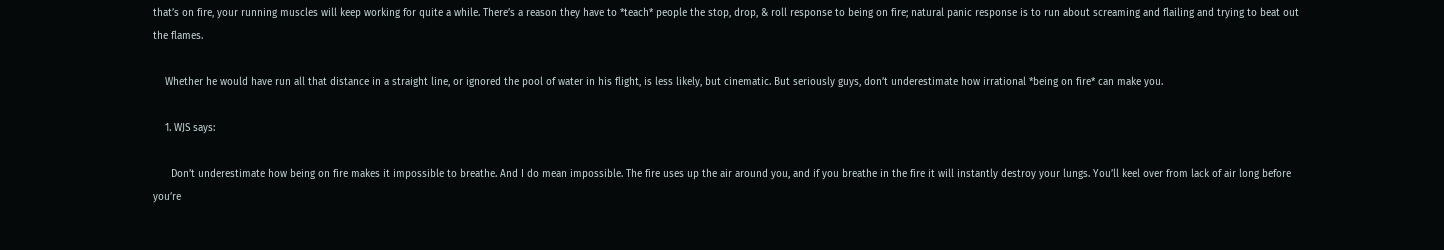that’s on fire, your running muscles will keep working for quite a while. There’s a reason they have to *teach* people the stop, drop, & roll response to being on fire; natural panic response is to run about screaming and flailing and trying to beat out the flames.

    Whether he would have run all that distance in a straight line, or ignored the pool of water in his flight, is less likely, but cinematic. But seriously guys, don’t underestimate how irrational *being on fire* can make you.

    1. WJS says:

      Don’t underestimate how being on fire makes it impossible to breathe. And I do mean impossible. The fire uses up the air around you, and if you breathe in the fire it will instantly destroy your lungs. You’ll keel over from lack of air long before you’re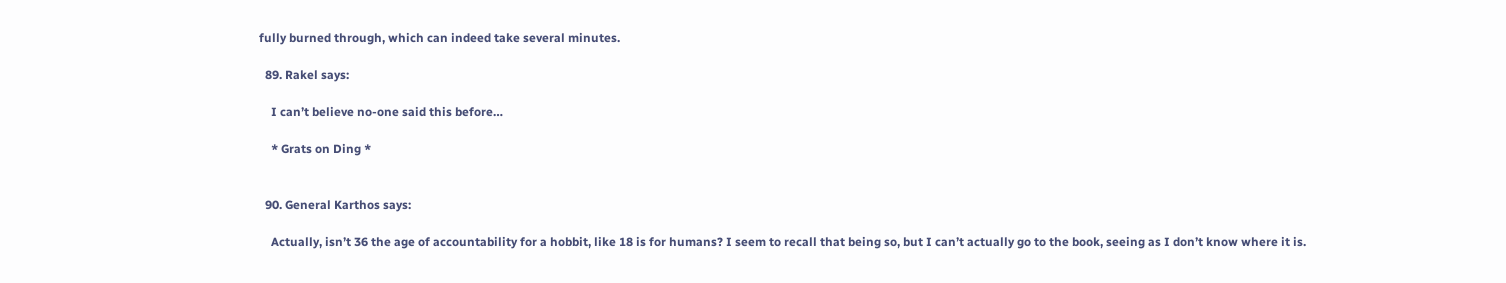fully burned through, which can indeed take several minutes.

  89. Rakel says:

    I can’t believe no-one said this before…

    * Grats on Ding *


  90. General Karthos says:

    Actually, isn’t 36 the age of accountability for a hobbit, like 18 is for humans? I seem to recall that being so, but I can’t actually go to the book, seeing as I don’t know where it is.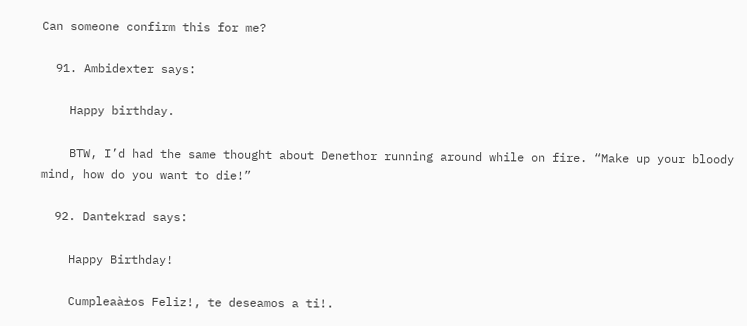Can someone confirm this for me?

  91. Ambidexter says:

    Happy birthday.

    BTW, I’d had the same thought about Denethor running around while on fire. “Make up your bloody mind, how do you want to die!”

  92. Dantekrad says:

    Happy Birthday!

    Cumpleaà±os Feliz!, te deseamos a ti!.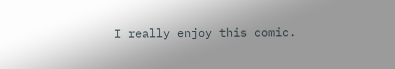I really enjoy this comic.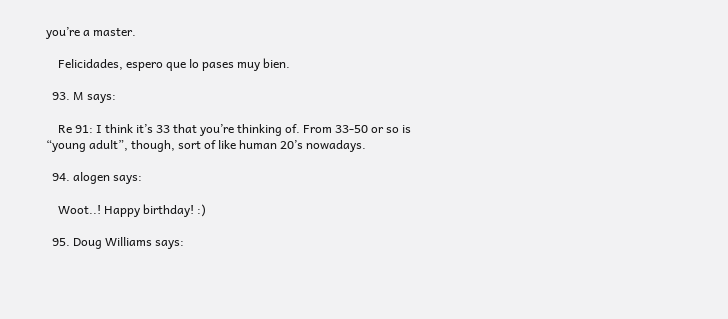you’re a master.

    Felicidades, espero que lo pases muy bien.

  93. M says:

    Re 91: I think it’s 33 that you’re thinking of. From 33-50 or so is “young adult”, though, sort of like human 20’s nowadays.

  94. alogen says:

    Woot..! Happy birthday! :)

  95. Doug Williams says: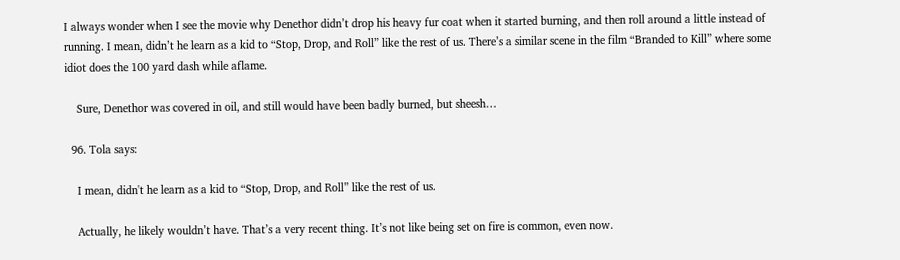I always wonder when I see the movie why Denethor didn’t drop his heavy fur coat when it started burning, and then roll around a little instead of running. I mean, didn’t he learn as a kid to “Stop, Drop, and Roll” like the rest of us. There’s a similar scene in the film “Branded to Kill” where some idiot does the 100 yard dash while aflame.

    Sure, Denethor was covered in oil, and still would have been badly burned, but sheesh…

  96. Tola says:

    I mean, didn't he learn as a kid to “Stop, Drop, and Roll” like the rest of us.

    Actually, he likely wouldn’t have. That’s a very recent thing. It’s not like being set on fire is common, even now.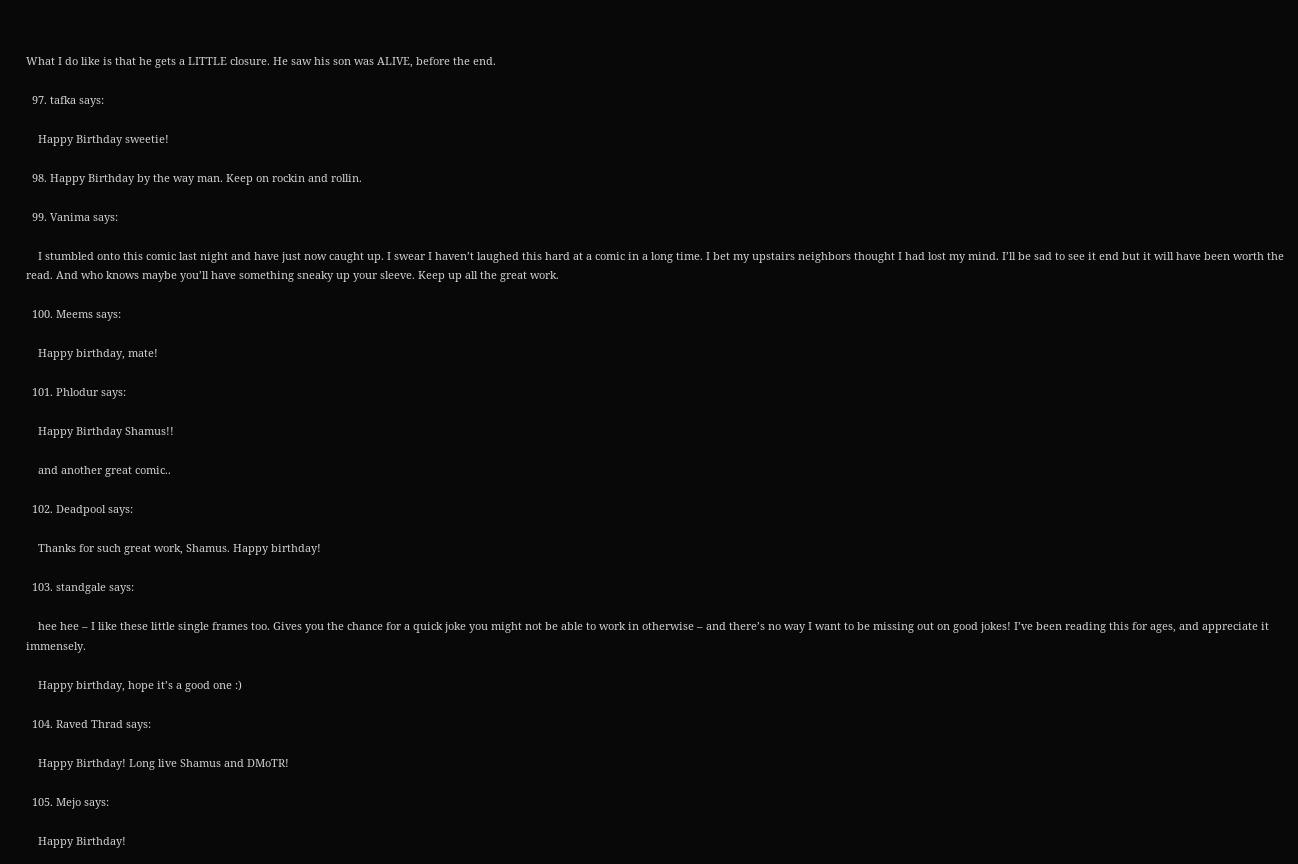What I do like is that he gets a LITTLE closure. He saw his son was ALIVE, before the end.

  97. tafka says:

    Happy Birthday sweetie!

  98. Happy Birthday by the way man. Keep on rockin and rollin.

  99. Vanima says:

    I stumbled onto this comic last night and have just now caught up. I swear I haven’t laughed this hard at a comic in a long time. I bet my upstairs neighbors thought I had lost my mind. I’ll be sad to see it end but it will have been worth the read. And who knows maybe you’ll have something sneaky up your sleeve. Keep up all the great work.

  100. Meems says:

    Happy birthday, mate!

  101. Phlodur says:

    Happy Birthday Shamus!!

    and another great comic..

  102. Deadpool says:

    Thanks for such great work, Shamus. Happy birthday!

  103. standgale says:

    hee hee – I like these little single frames too. Gives you the chance for a quick joke you might not be able to work in otherwise – and there’s no way I want to be missing out on good jokes! I’ve been reading this for ages, and appreciate it immensely.

    Happy birthday, hope it’s a good one :)

  104. Raved Thrad says:

    Happy Birthday! Long live Shamus and DMoTR!

  105. Mejo says:

    Happy Birthday!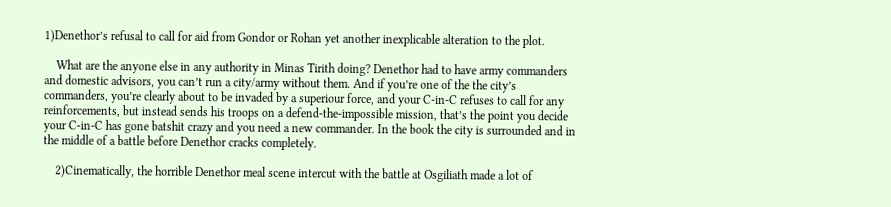1)Denethor’s refusal to call for aid from Gondor or Rohan yet another inexplicable alteration to the plot.

    What are the anyone else in any authority in Minas Tirith doing? Denethor had to have army commanders and domestic advisors, you can’t run a city/army without them. And if you’re one of the the city’s commanders, you’re clearly about to be invaded by a superiour force, and your C-in-C refuses to call for any reinforcements, but instead sends his troops on a defend-the-impossible mission, that’s the point you decide your C-in-C has gone batshit crazy and you need a new commander. In the book the city is surrounded and in the middle of a battle before Denethor cracks completely.

    2)Cinematically, the horrible Denethor meal scene intercut with the battle at Osgiliath made a lot of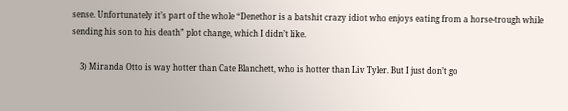sense. Unfortunately it’s part of the whole “Denethor is a batshit crazy idiot who enjoys eating from a horse-trough while sending his son to his death” plot change, which I didn’t like.

    3) Miranda Otto is way hotter than Cate Blanchett, who is hotter than Liv Tyler. But I just don’t go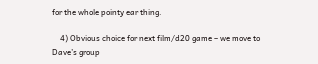for the whole pointy ear thing.

    4) Obvious choice for next film/d20 game – we move to Dave’s group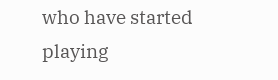who have started playing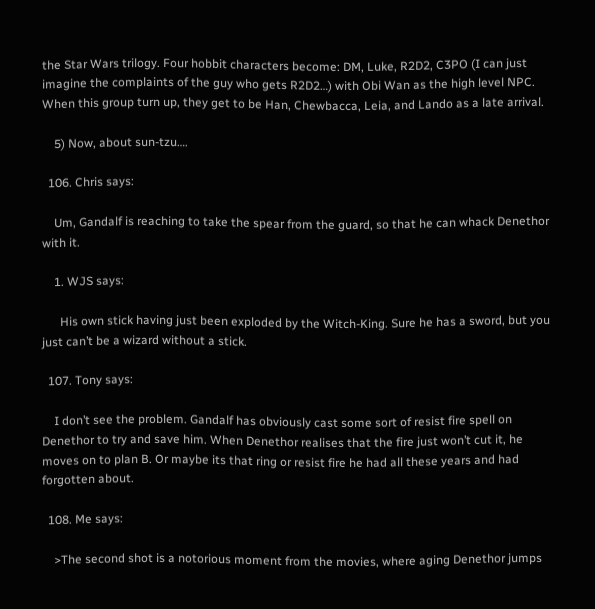the Star Wars trilogy. Four hobbit characters become: DM, Luke, R2D2, C3PO (I can just imagine the complaints of the guy who gets R2D2…) with Obi Wan as the high level NPC. When this group turn up, they get to be Han, Chewbacca, Leia, and Lando as a late arrival.

    5) Now, about sun-tzu….

  106. Chris says:

    Um, Gandalf is reaching to take the spear from the guard, so that he can whack Denethor with it.

    1. WJS says:

      His own stick having just been exploded by the Witch-King. Sure he has a sword, but you just can’t be a wizard without a stick.

  107. Tony says:

    I don’t see the problem. Gandalf has obviously cast some sort of resist fire spell on Denethor to try and save him. When Denethor realises that the fire just won’t cut it, he moves on to plan B. Or maybe its that ring or resist fire he had all these years and had forgotten about.

  108. Me says:

    >The second shot is a notorious moment from the movies, where aging Denethor jumps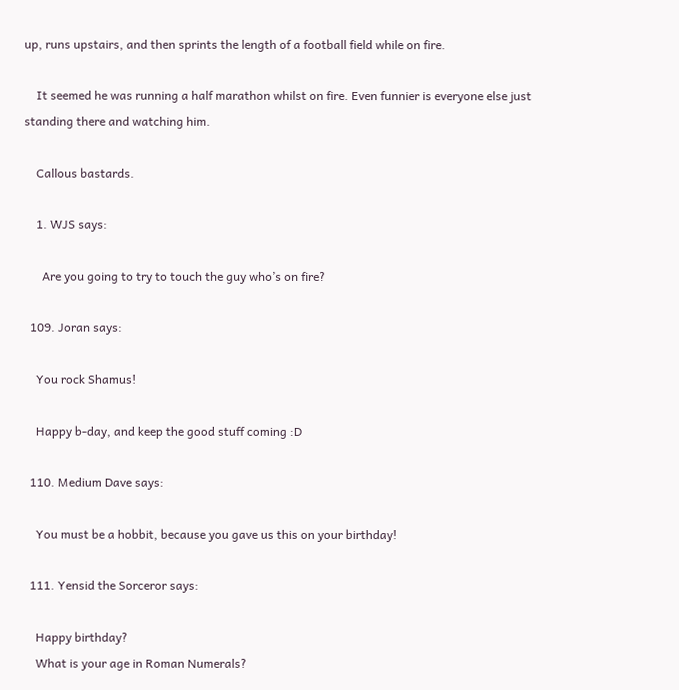up, runs upstairs, and then sprints the length of a football field while on fire.

    It seemed he was running a half marathon whilst on fire. Even funnier is everyone else just standing there and watching him.

    Callous bastards.

    1. WJS says:

      Are you going to try to touch the guy who’s on fire?

  109. Joran says:

    You rock Shamus!

    Happy b-day, and keep the good stuff coming :D

  110. Medium Dave says:

    You must be a hobbit, because you gave us this on your birthday!

  111. Yensid the Sorceror says:

    Happy birthday?
    What is your age in Roman Numerals?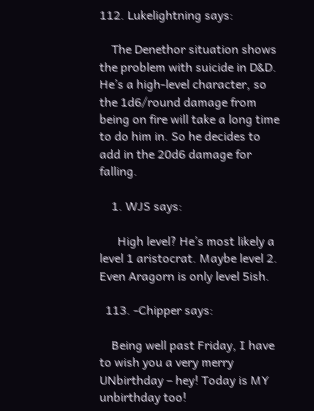112. Lukelightning says:

    The Denethor situation shows the problem with suicide in D&D. He’s a high-level character, so the 1d6/round damage from being on fire will take a long time to do him in. So he decides to add in the 20d6 damage for falling.

    1. WJS says:

      High level? He’s most likely a level 1 aristocrat. Maybe level 2. Even Aragorn is only level 5ish.

  113. -Chipper says:

    Being well past Friday, I have to wish you a very merry UNbirthday – hey! Today is MY unbirthday too!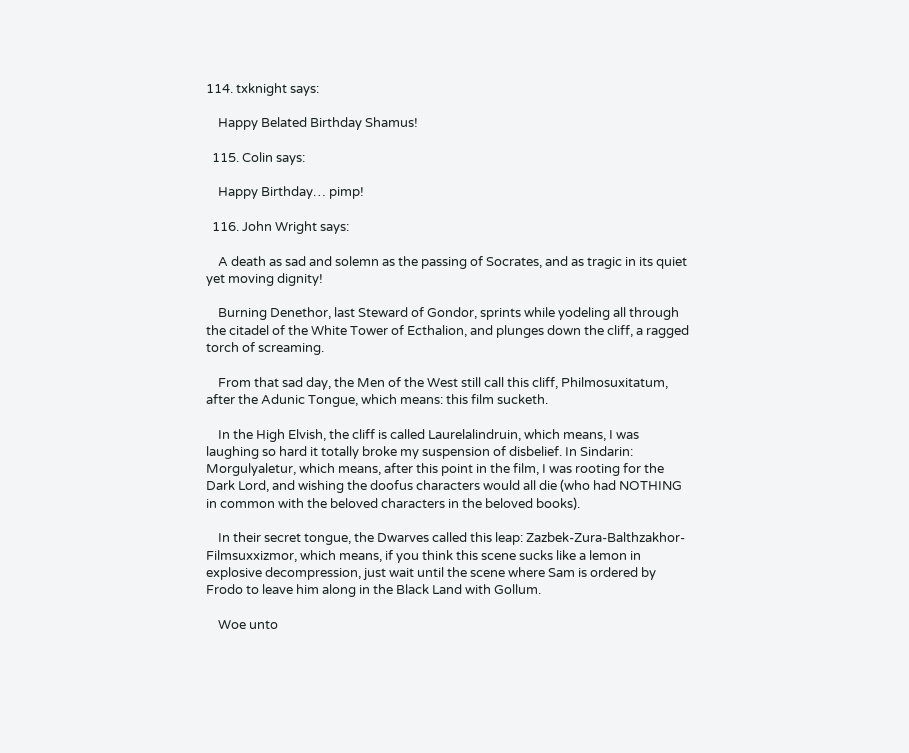114. txknight says:

    Happy Belated Birthday Shamus!

  115. Colin says:

    Happy Birthday… pimp!

  116. John Wright says:

    A death as sad and solemn as the passing of Socrates, and as tragic in its quiet yet moving dignity!

    Burning Denethor, last Steward of Gondor, sprints while yodeling all through the citadel of the White Tower of Ecthalion, and plunges down the cliff, a ragged torch of screaming.

    From that sad day, the Men of the West still call this cliff, Philmosuxitatum, after the Adunic Tongue, which means: this film sucketh.

    In the High Elvish, the cliff is called Laurelalindruin, which means, I was laughing so hard it totally broke my suspension of disbelief. In Sindarin: Morgulyaletur, which means, after this point in the film, I was rooting for the Dark Lord, and wishing the doofus characters would all die (who had NOTHING in common with the beloved characters in the beloved books).

    In their secret tongue, the Dwarves called this leap: Zazbek-Zura-Balthzakhor-Filmsuxxizmor, which means, if you think this scene sucks like a lemon in explosive decompression, just wait until the scene where Sam is ordered by Frodo to leave him along in the Black Land with Gollum.

    Woe unto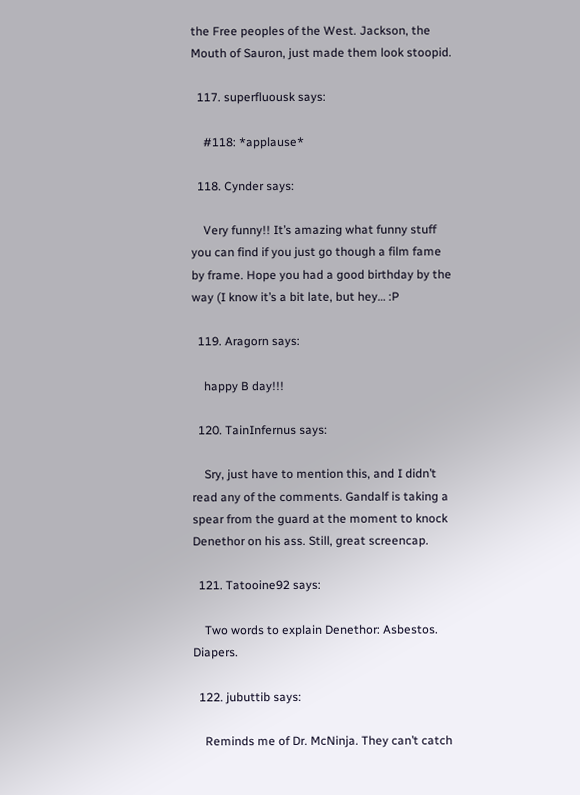the Free peoples of the West. Jackson, the Mouth of Sauron, just made them look stoopid.

  117. superfluousk says:

    #118: *applause*

  118. Cynder says:

    Very funny!! It’s amazing what funny stuff you can find if you just go though a film fame by frame. Hope you had a good birthday by the way (I know it’s a bit late, but hey… :P

  119. Aragorn says:

    happy B day!!!

  120. TainInfernus says:

    Sry, just have to mention this, and I didn’t read any of the comments. Gandalf is taking a spear from the guard at the moment to knock Denethor on his ass. Still, great screencap.

  121. Tatooine92 says:

    Two words to explain Denethor: Asbestos. Diapers.

  122. jubuttib says:

    Reminds me of Dr. McNinja. They can’t catch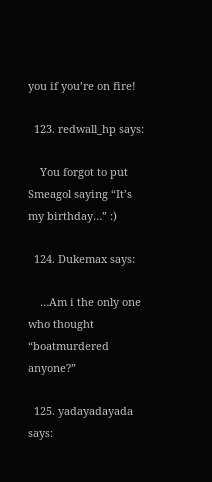you if you’re on fire!

  123. redwall_hp says:

    You forgot to put Smeagol saying “It’s my birthday…” :)

  124. Dukemax says:

    …Am i the only one who thought “boatmurdered anyone?”

  125. yadayadayada says: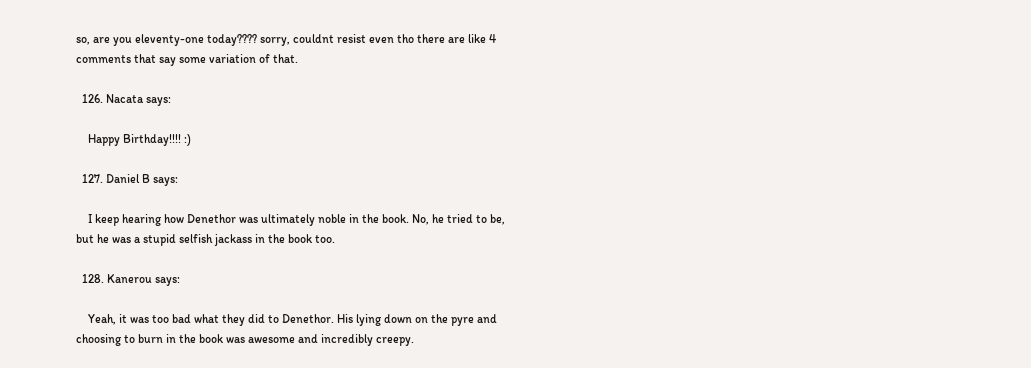so, are you eleventy-one today???? sorry, couldnt resist even tho there are like 4 comments that say some variation of that.

  126. Nacata says:

    Happy Birthday!!!! :)

  127. Daniel B says:

    I keep hearing how Denethor was ultimately noble in the book. No, he tried to be, but he was a stupid selfish jackass in the book too.

  128. Kanerou says:

    Yeah, it was too bad what they did to Denethor. His lying down on the pyre and choosing to burn in the book was awesome and incredibly creepy.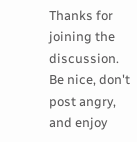Thanks for joining the discussion. Be nice, don't post angry, and enjoy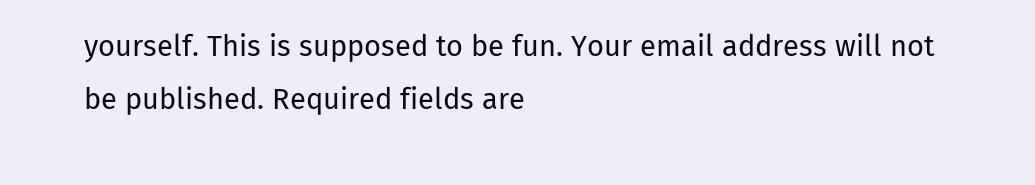yourself. This is supposed to be fun. Your email address will not be published. Required fields are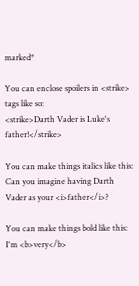marked*

You can enclose spoilers in <strike> tags like so:
<strike>Darth Vader is Luke's father!</strike>

You can make things italics like this:
Can you imagine having Darth Vader as your <i>father</i>?

You can make things bold like this:
I'm <b>very</b>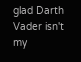glad Darth Vader isn't my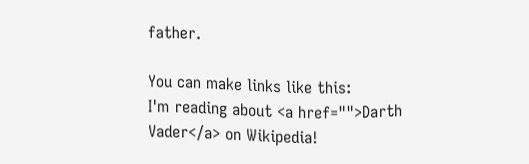father.

You can make links like this:
I'm reading about <a href="">Darth Vader</a> on Wikipedia!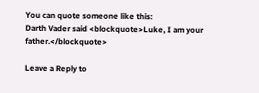You can quote someone like this:
Darth Vader said <blockquote>Luke, I am your father.</blockquote>

Leave a Reply to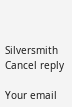Silversmith Cancel reply

Your email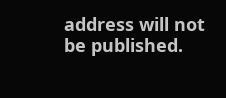address will not be published.